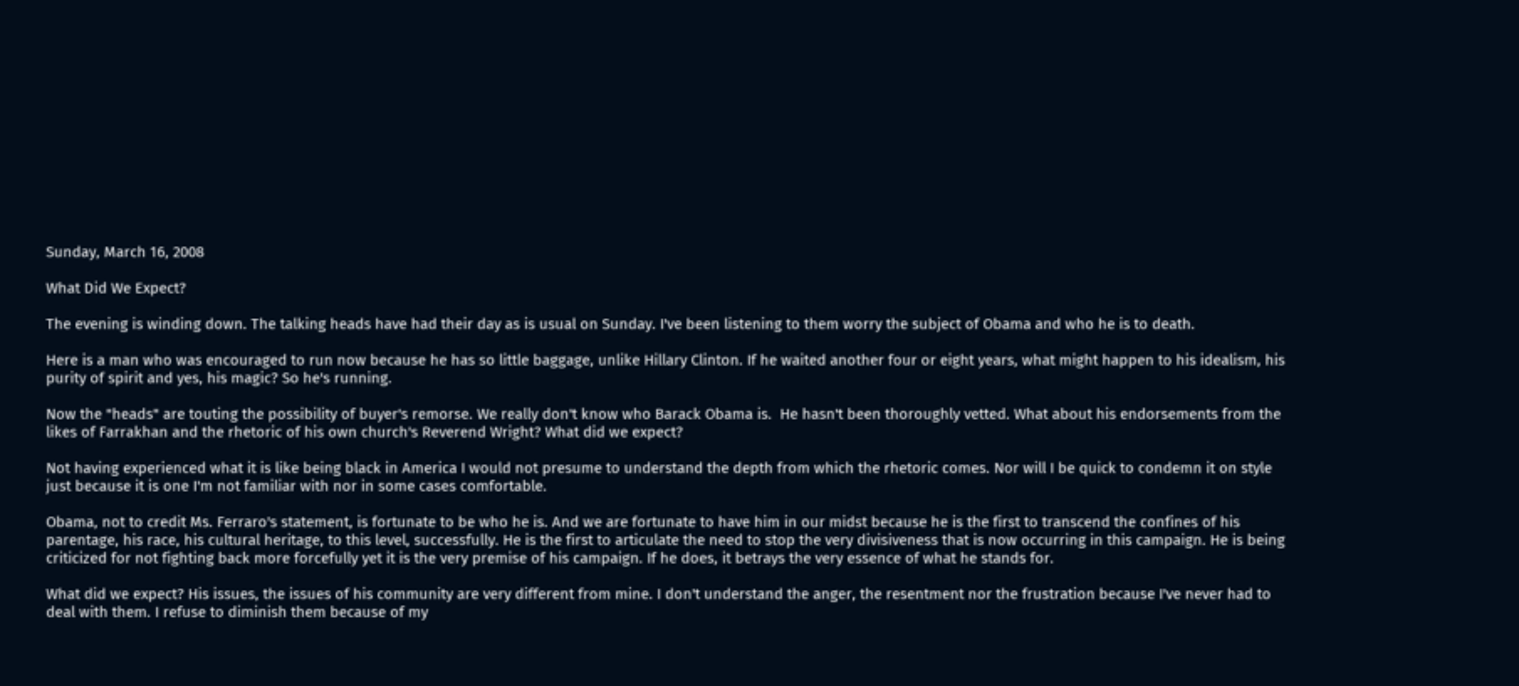Sunday, March 16, 2008

What Did We Expect?

The evening is winding down. The talking heads have had their day as is usual on Sunday. I've been listening to them worry the subject of Obama and who he is to death.

Here is a man who was encouraged to run now because he has so little baggage, unlike Hillary Clinton. If he waited another four or eight years, what might happen to his idealism, his purity of spirit and yes, his magic? So he's running.

Now the "heads" are touting the possibility of buyer's remorse. We really don't know who Barack Obama is.  He hasn't been thoroughly vetted. What about his endorsements from the likes of Farrakhan and the rhetoric of his own church's Reverend Wright? What did we expect?

Not having experienced what it is like being black in America I would not presume to understand the depth from which the rhetoric comes. Nor will I be quick to condemn it on style just because it is one I'm not familiar with nor in some cases comfortable.

Obama, not to credit Ms. Ferraro's statement, is fortunate to be who he is. And we are fortunate to have him in our midst because he is the first to transcend the confines of his parentage, his race, his cultural heritage, to this level, successfully. He is the first to articulate the need to stop the very divisiveness that is now occurring in this campaign. He is being criticized for not fighting back more forcefully yet it is the very premise of his campaign. If he does, it betrays the very essence of what he stands for.

What did we expect? His issues, the issues of his community are very different from mine. I don't understand the anger, the resentment nor the frustration because I've never had to deal with them. I refuse to diminish them because of my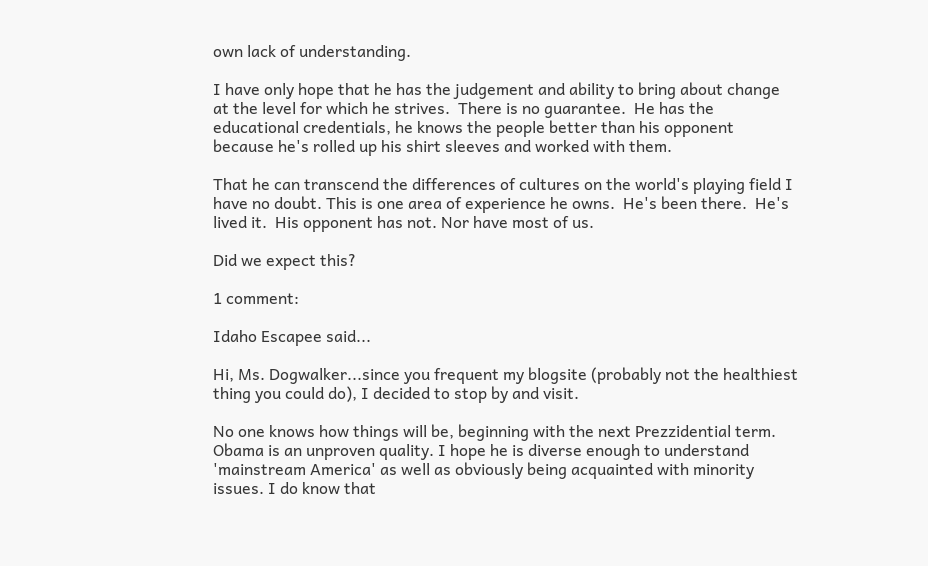own lack of understanding.

I have only hope that he has the judgement and ability to bring about change at the level for which he strives.  There is no guarantee.  He has the educational credentials, he knows the people better than his opponent because he's rolled up his shirt sleeves and worked with them.

That he can transcend the differences of cultures on the world's playing field I have no doubt. This is one area of experience he owns.  He's been there.  He's lived it.  His opponent has not. Nor have most of us.

Did we expect this?

1 comment:

Idaho Escapee said...

Hi, Ms. Dogwalker...since you frequent my blogsite (probably not the healthiest thing you could do), I decided to stop by and visit.

No one knows how things will be, beginning with the next Prezzidential term. Obama is an unproven quality. I hope he is diverse enough to understand 'mainstream America' as well as obviously being acquainted with minority issues. I do know that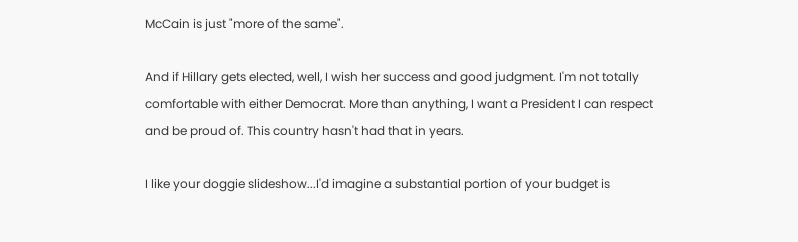McCain is just "more of the same".

And if Hillary gets elected, well, I wish her success and good judgment. I'm not totally comfortable with either Democrat. More than anything, I want a President I can respect and be proud of. This country hasn't had that in years.

I like your doggie slideshow...I'd imagine a substantial portion of your budget is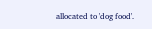allocated to 'dog food'.